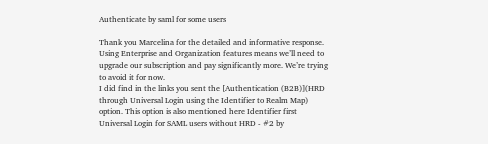Authenticate by saml for some users

Thank you Marcelina for the detailed and informative response.
Using Enterprise and Organization features means we’ll need to upgrade our subscription and pay significantly more. We’re trying to avoid it for now.
I did find in the links you sent the [Authentication (B2B)](HRD through Universal Login using the Identifier to Realm Map) option. This option is also mentioned here Identifier first Universal Login for SAML users without HRD - #2 by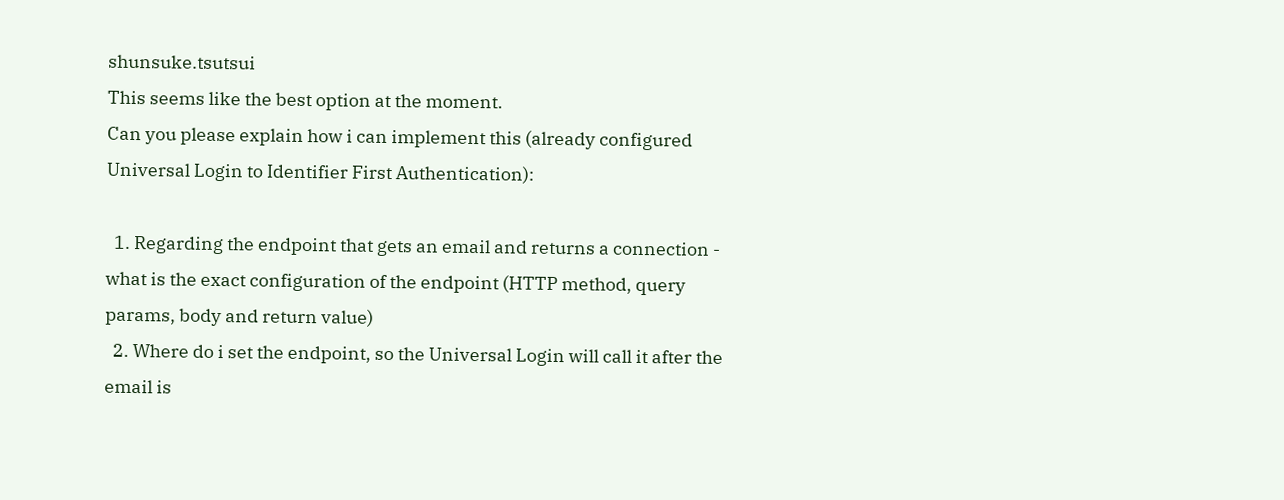shunsuke.tsutsui
This seems like the best option at the moment.
Can you please explain how i can implement this (already configured Universal Login to Identifier First Authentication):

  1. Regarding the endpoint that gets an email and returns a connection - what is the exact configuration of the endpoint (HTTP method, query params, body and return value)
  2. Where do i set the endpoint, so the Universal Login will call it after the email is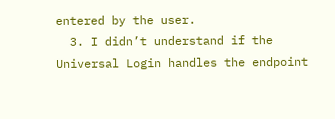entered by the user.
  3. I didn’t understand if the Universal Login handles the endpoint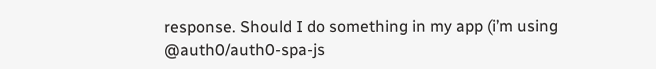response. Should I do something in my app (i’m using @auth0/auth0-spa-js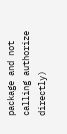package and not calling authorize directly)